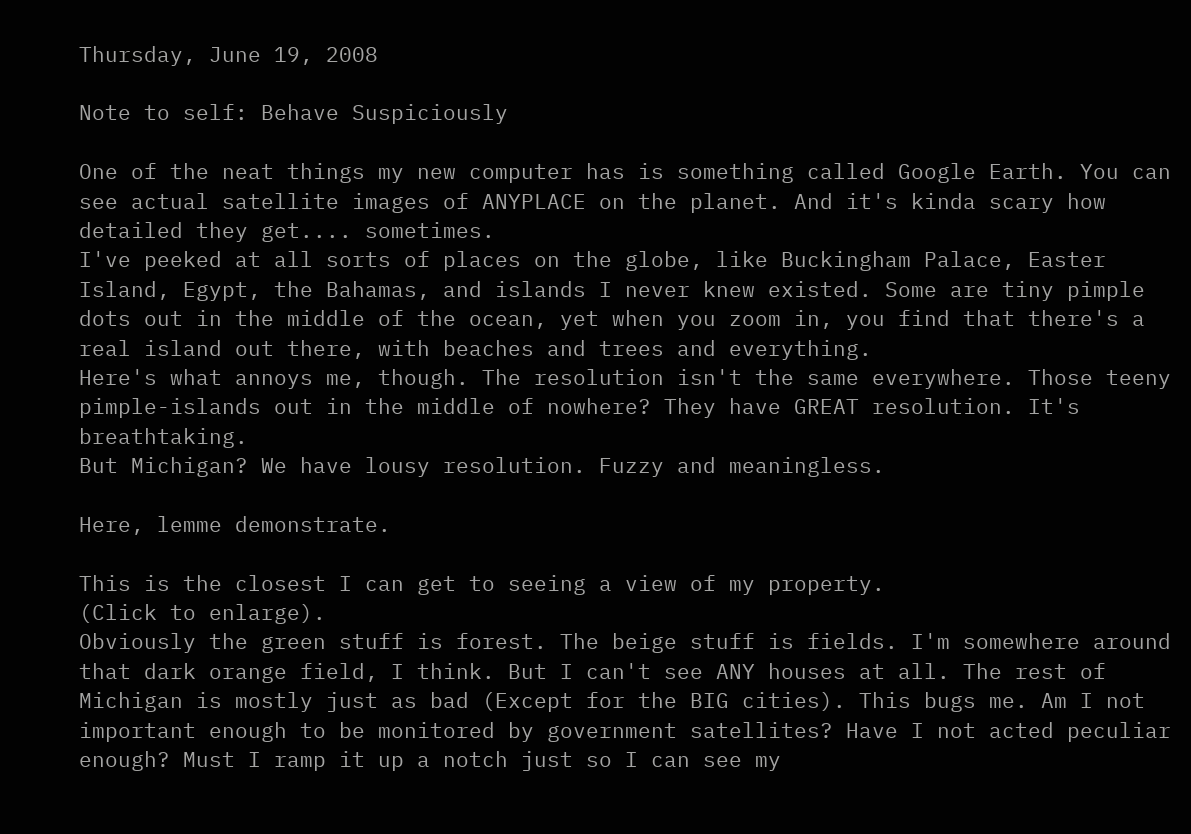Thursday, June 19, 2008

Note to self: Behave Suspiciously

One of the neat things my new computer has is something called Google Earth. You can see actual satellite images of ANYPLACE on the planet. And it's kinda scary how detailed they get.... sometimes.
I've peeked at all sorts of places on the globe, like Buckingham Palace, Easter Island, Egypt, the Bahamas, and islands I never knew existed. Some are tiny pimple dots out in the middle of the ocean, yet when you zoom in, you find that there's a real island out there, with beaches and trees and everything.
Here's what annoys me, though. The resolution isn't the same everywhere. Those teeny pimple-islands out in the middle of nowhere? They have GREAT resolution. It's breathtaking.
But Michigan? We have lousy resolution. Fuzzy and meaningless.

Here, lemme demonstrate.

This is the closest I can get to seeing a view of my property.
(Click to enlarge).
Obviously the green stuff is forest. The beige stuff is fields. I'm somewhere around that dark orange field, I think. But I can't see ANY houses at all. The rest of Michigan is mostly just as bad (Except for the BIG cities). This bugs me. Am I not important enough to be monitored by government satellites? Have I not acted peculiar enough? Must I ramp it up a notch just so I can see my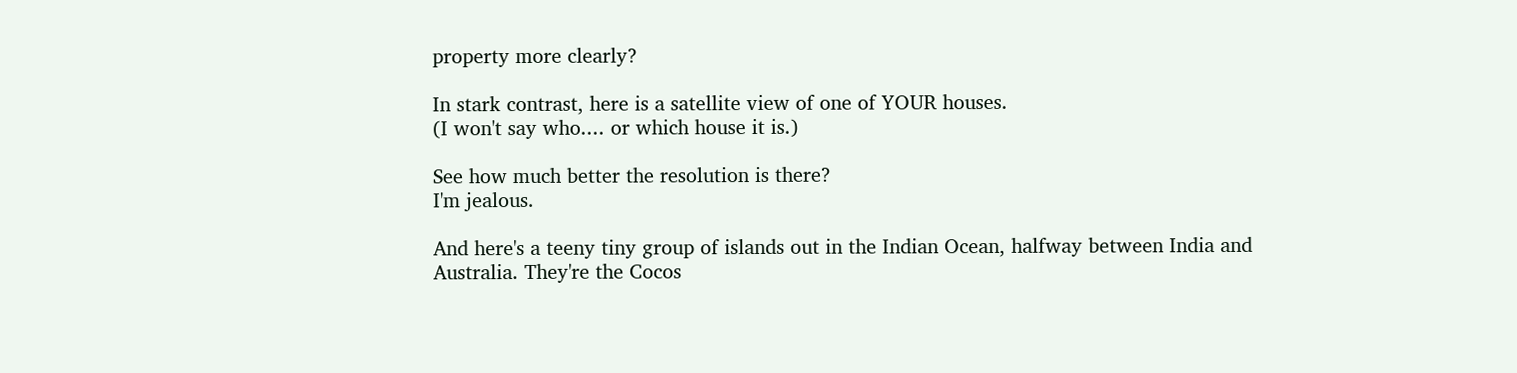property more clearly?

In stark contrast, here is a satellite view of one of YOUR houses.
(I won't say who.... or which house it is.)

See how much better the resolution is there?
I'm jealous.

And here's a teeny tiny group of islands out in the Indian Ocean, halfway between India and Australia. They're the Cocos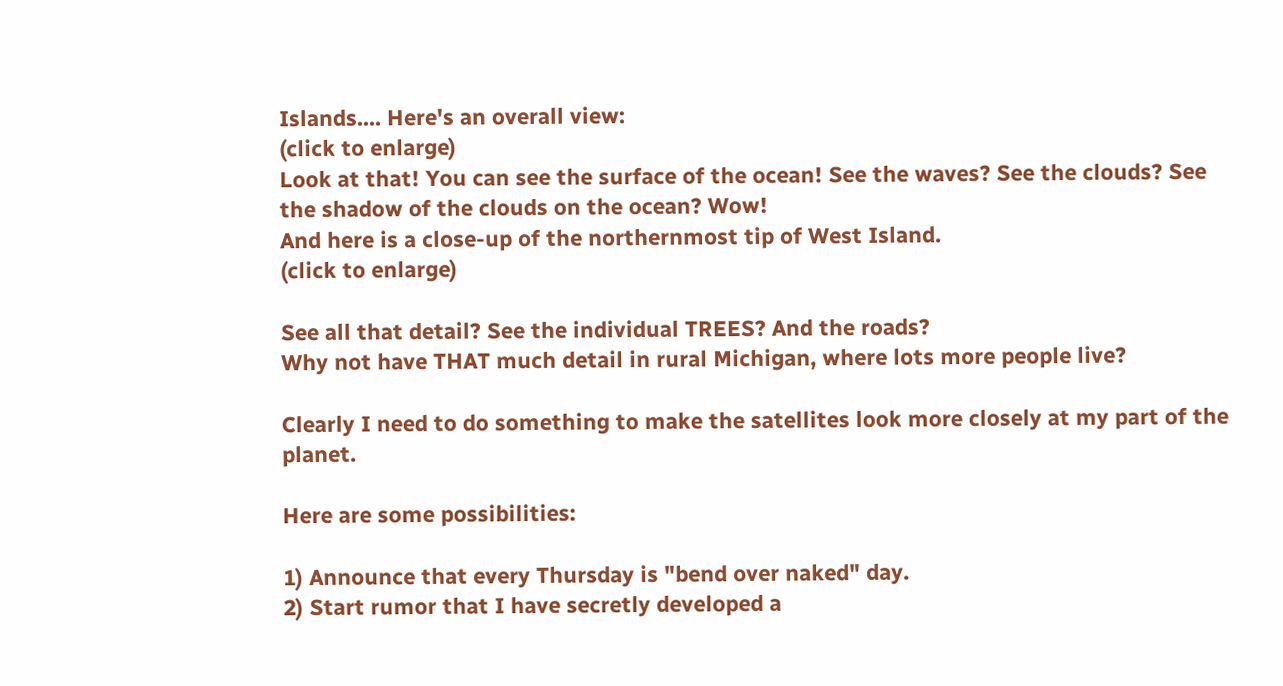Islands.... Here's an overall view:
(click to enlarge)
Look at that! You can see the surface of the ocean! See the waves? See the clouds? See the shadow of the clouds on the ocean? Wow!
And here is a close-up of the northernmost tip of West Island.
(click to enlarge)

See all that detail? See the individual TREES? And the roads?
Why not have THAT much detail in rural Michigan, where lots more people live?

Clearly I need to do something to make the satellites look more closely at my part of the planet.

Here are some possibilities:

1) Announce that every Thursday is "bend over naked" day.
2) Start rumor that I have secretly developed a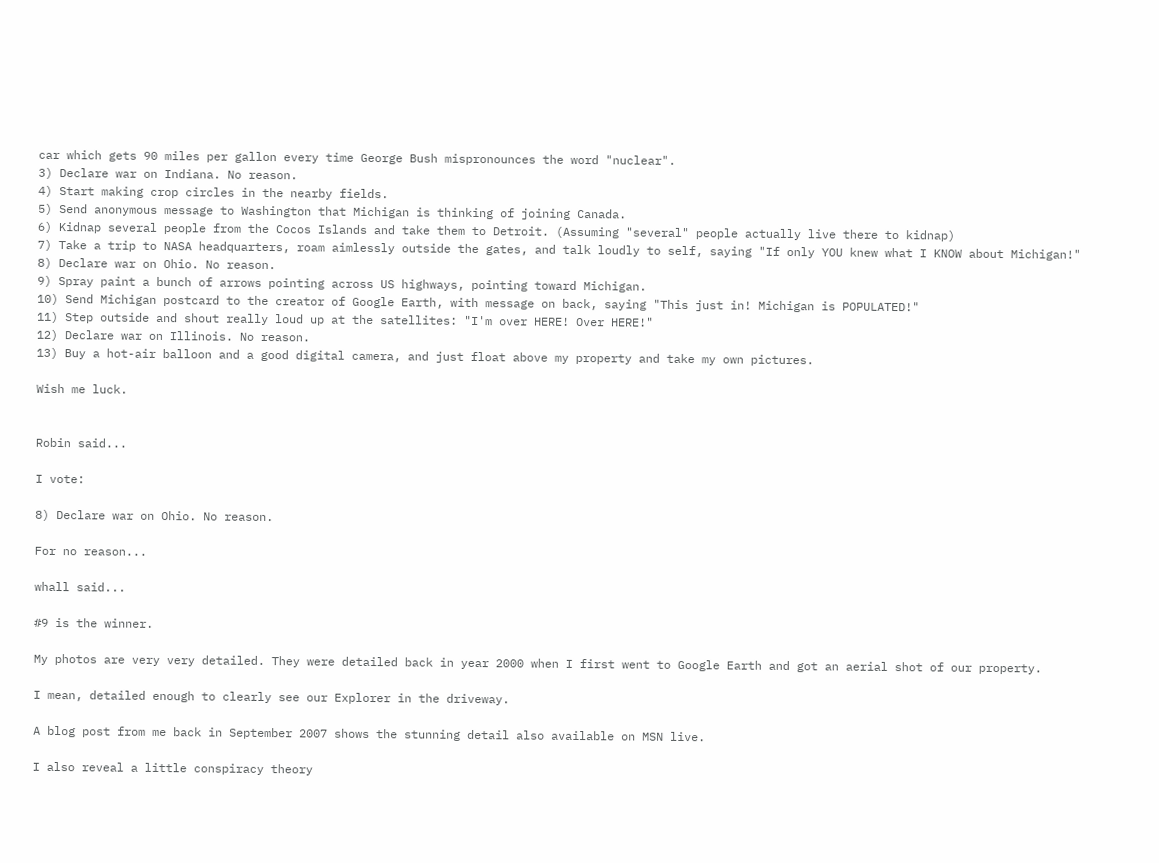car which gets 90 miles per gallon every time George Bush mispronounces the word "nuclear".
3) Declare war on Indiana. No reason.
4) Start making crop circles in the nearby fields.
5) Send anonymous message to Washington that Michigan is thinking of joining Canada.
6) Kidnap several people from the Cocos Islands and take them to Detroit. (Assuming "several" people actually live there to kidnap)
7) Take a trip to NASA headquarters, roam aimlessly outside the gates, and talk loudly to self, saying "If only YOU knew what I KNOW about Michigan!"
8) Declare war on Ohio. No reason.
9) Spray paint a bunch of arrows pointing across US highways, pointing toward Michigan.
10) Send Michigan postcard to the creator of Google Earth, with message on back, saying "This just in! Michigan is POPULATED!"
11) Step outside and shout really loud up at the satellites: "I'm over HERE! Over HERE!"
12) Declare war on Illinois. No reason.
13) Buy a hot-air balloon and a good digital camera, and just float above my property and take my own pictures.

Wish me luck.


Robin said...

I vote:

8) Declare war on Ohio. No reason.

For no reason...

whall said...

#9 is the winner.

My photos are very very detailed. They were detailed back in year 2000 when I first went to Google Earth and got an aerial shot of our property.

I mean, detailed enough to clearly see our Explorer in the driveway.

A blog post from me back in September 2007 shows the stunning detail also available on MSN live.

I also reveal a little conspiracy theory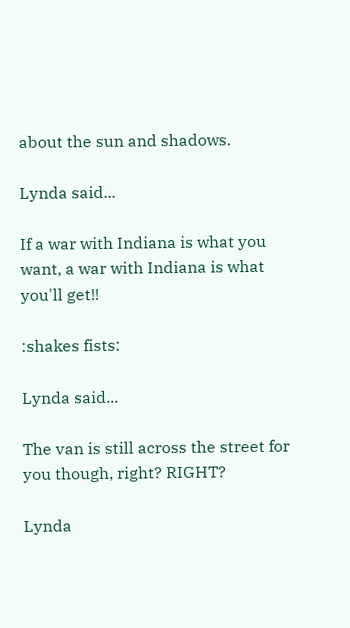about the sun and shadows.

Lynda said...

If a war with Indiana is what you want, a war with Indiana is what you'll get!!

:shakes fists:

Lynda said...

The van is still across the street for you though, right? RIGHT?

Lynda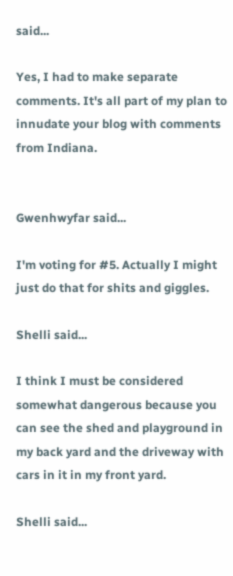said...

Yes, I had to make separate comments. It's all part of my plan to innudate your blog with comments from Indiana.


Gwenhwyfar said...

I'm voting for #5. Actually I might just do that for shits and giggles.

Shelli said...

I think I must be considered somewhat dangerous because you can see the shed and playground in my back yard and the driveway with cars in it in my front yard.

Shelli said...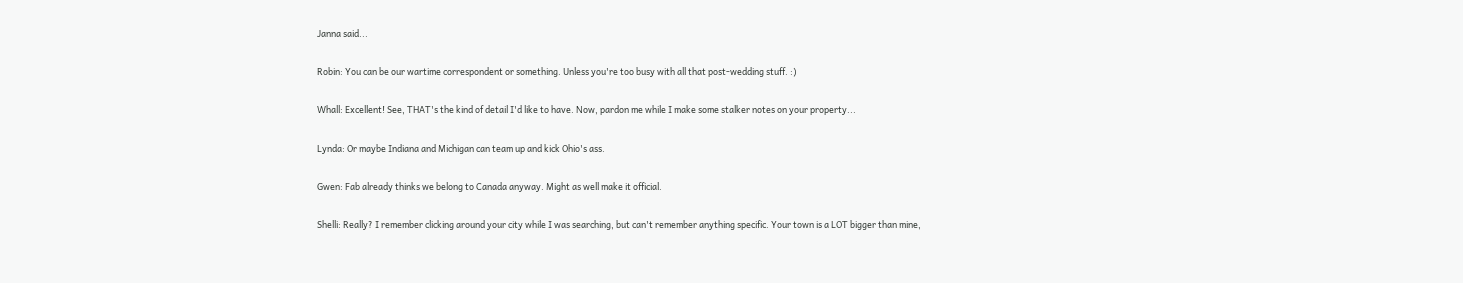Janna said...

Robin: You can be our wartime correspondent or something. Unless you're too busy with all that post-wedding stuff. :)

Whall: Excellent! See, THAT's the kind of detail I'd like to have. Now, pardon me while I make some stalker notes on your property...

Lynda: Or maybe Indiana and Michigan can team up and kick Ohio's ass.

Gwen: Fab already thinks we belong to Canada anyway. Might as well make it official.

Shelli: Really? I remember clicking around your city while I was searching, but can't remember anything specific. Your town is a LOT bigger than mine,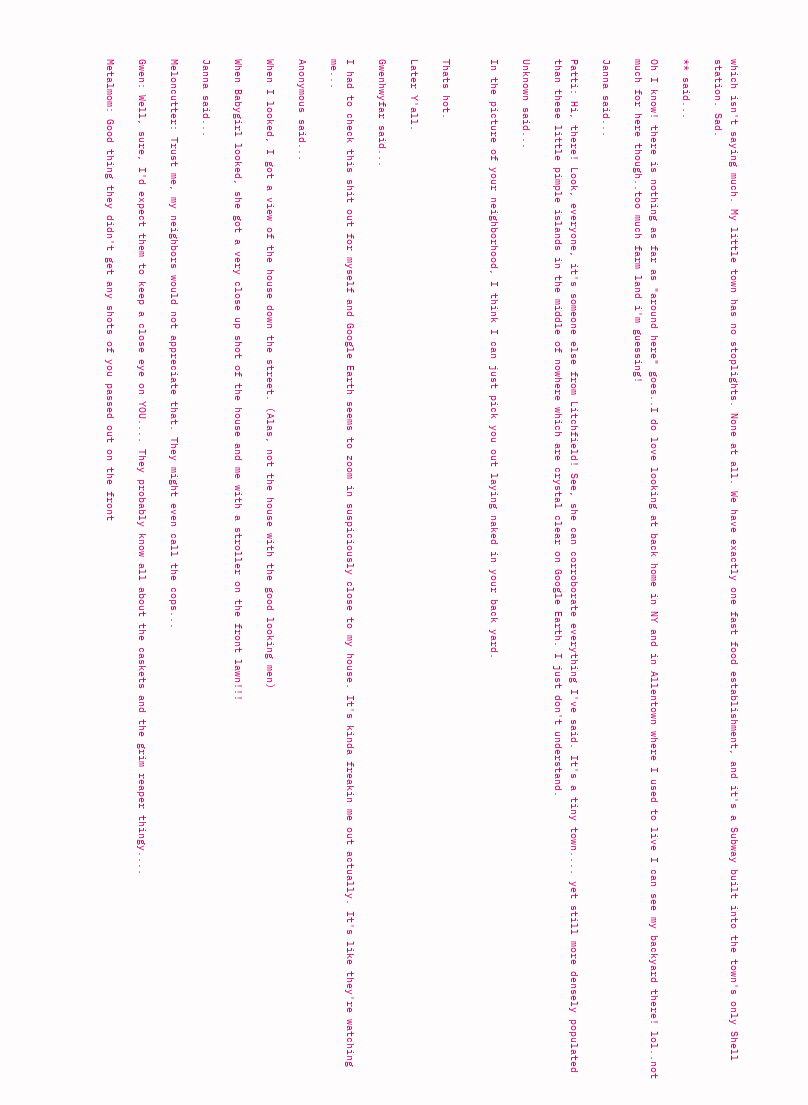which isn't saying much. My little town has no stoplights. None at all. We have exactly one fast food establishment, and it's a Subway built into the town's only Shell station. Sad.

** said...

Oh I know! there is nothing as far as "around here" goes..I do love looking at back home in NY and in Allentown where I used to live I can see my backyard there! lol..not much for here though..too much farm land i'm guessing!

Janna said...

Patti: Hi, there! Look, everyone, it's someone else from Litchfield! See, she can corroborate everything I've said. It's a tiny town.... yet still more densely populated than these little pimple islands in the middle of nowhere which are crystal clear on Google Earth. I just don't understand.

Unknown said...

In the picture of your neighborhood, I think I can just pick you out laying naked in your back yard.


Thats hot.

Later Y'all.

Gwenhwyfar said...

I had to check this shit out for myself and Google Earth seems to zoom in suspiciously close to my house. It's kinda freakin me out actually. It's like they're watching me...

Anonymous said...

When I looked, I got a view of the house down the street. (Alas, not the house with the good looking men)

When Babygirl looked, she got a very close up shot of the house and me with a stroller on the front lawn!!!

Janna said...

Meloncutter: Trust me, my neighbors would not appreciate that. They might even call the cops...

Gwen: Well, sure, I'd expect them to keep a close eye on YOU.... They probably know all about the caskets and the grim reaper thingy....

Metalmom: Good thing they didn't get any shots of you passed out on the front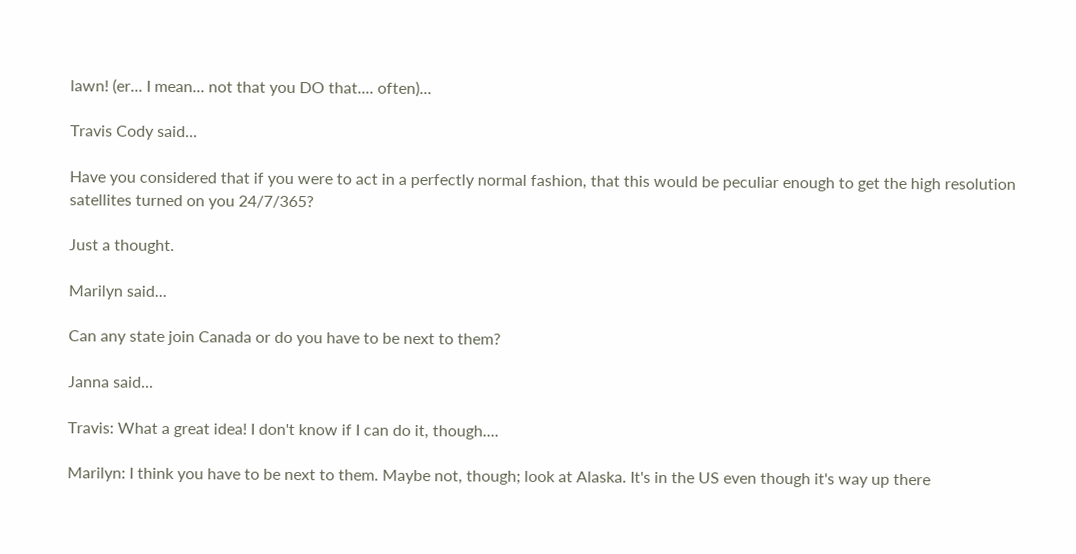lawn! (er... I mean... not that you DO that.... often)...

Travis Cody said...

Have you considered that if you were to act in a perfectly normal fashion, that this would be peculiar enough to get the high resolution satellites turned on you 24/7/365?

Just a thought.

Marilyn said...

Can any state join Canada or do you have to be next to them?

Janna said...

Travis: What a great idea! I don't know if I can do it, though....

Marilyn: I think you have to be next to them. Maybe not, though; look at Alaska. It's in the US even though it's way up there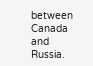between Canada and Russia.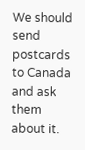We should send postcards to Canada and ask them about it.